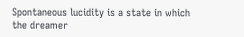Spontaneous lucidity is a state in which the dreamer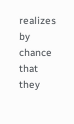realizes by chance that they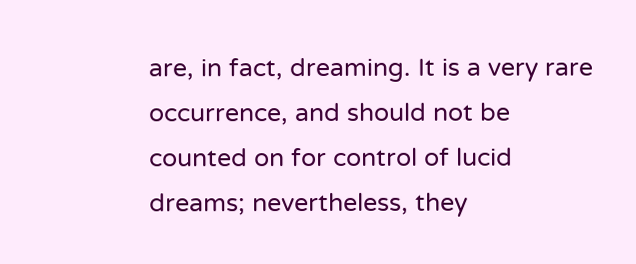are, in fact, dreaming. It is a very rare occurrence, and should not be counted on for control of lucid dreams; nevertheless, they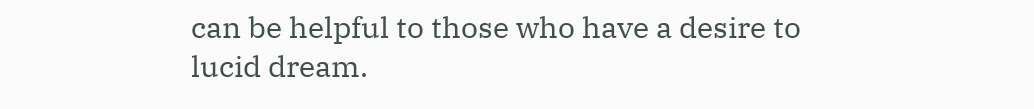can be helpful to those who have a desire to lucid dream.